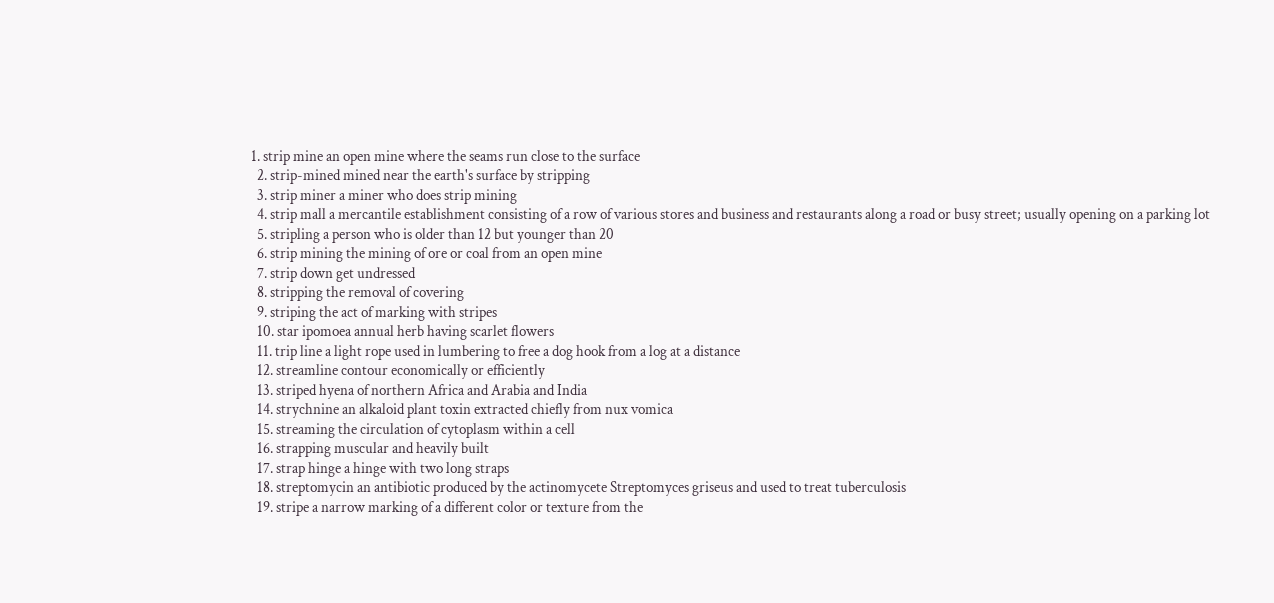1. strip mine an open mine where the seams run close to the surface
  2. strip-mined mined near the earth's surface by stripping
  3. strip miner a miner who does strip mining
  4. strip mall a mercantile establishment consisting of a row of various stores and business and restaurants along a road or busy street; usually opening on a parking lot
  5. stripling a person who is older than 12 but younger than 20
  6. strip mining the mining of ore or coal from an open mine
  7. strip down get undressed
  8. stripping the removal of covering
  9. striping the act of marking with stripes
  10. star ipomoea annual herb having scarlet flowers
  11. trip line a light rope used in lumbering to free a dog hook from a log at a distance
  12. streamline contour economically or efficiently
  13. striped hyena of northern Africa and Arabia and India
  14. strychnine an alkaloid plant toxin extracted chiefly from nux vomica
  15. streaming the circulation of cytoplasm within a cell
  16. strapping muscular and heavily built
  17. strap hinge a hinge with two long straps
  18. streptomycin an antibiotic produced by the actinomycete Streptomyces griseus and used to treat tuberculosis
  19. stripe a narrow marking of a different color or texture from the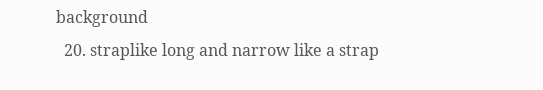background
  20. straplike long and narrow like a strap